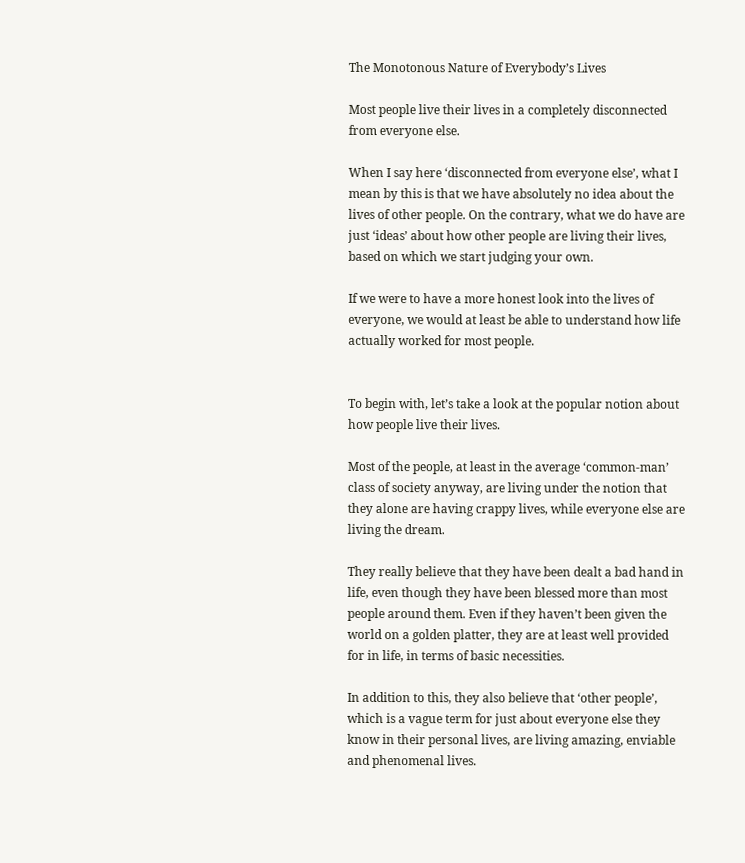The Monotonous Nature of Everybody’s Lives

Most people live their lives in a completely disconnected from everyone else.

When I say here ‘disconnected from everyone else’, what I mean by this is that we have absolutely no idea about the lives of other people. On the contrary, what we do have are just ‘ideas’ about how other people are living their lives, based on which we start judging your own.

If we were to have a more honest look into the lives of everyone, we would at least be able to understand how life actually worked for most people.


To begin with, let’s take a look at the popular notion about how people live their lives.

Most of the people, at least in the average ‘common-man’ class of society anyway, are living under the notion that they alone are having crappy lives, while everyone else are living the dream.

They really believe that they have been dealt a bad hand in life, even though they have been blessed more than most people around them. Even if they haven’t been given the world on a golden platter, they are at least well provided for in life, in terms of basic necessities.

In addition to this, they also believe that ‘other people’, which is a vague term for just about everyone else they know in their personal lives, are living amazing, enviable and phenomenal lives.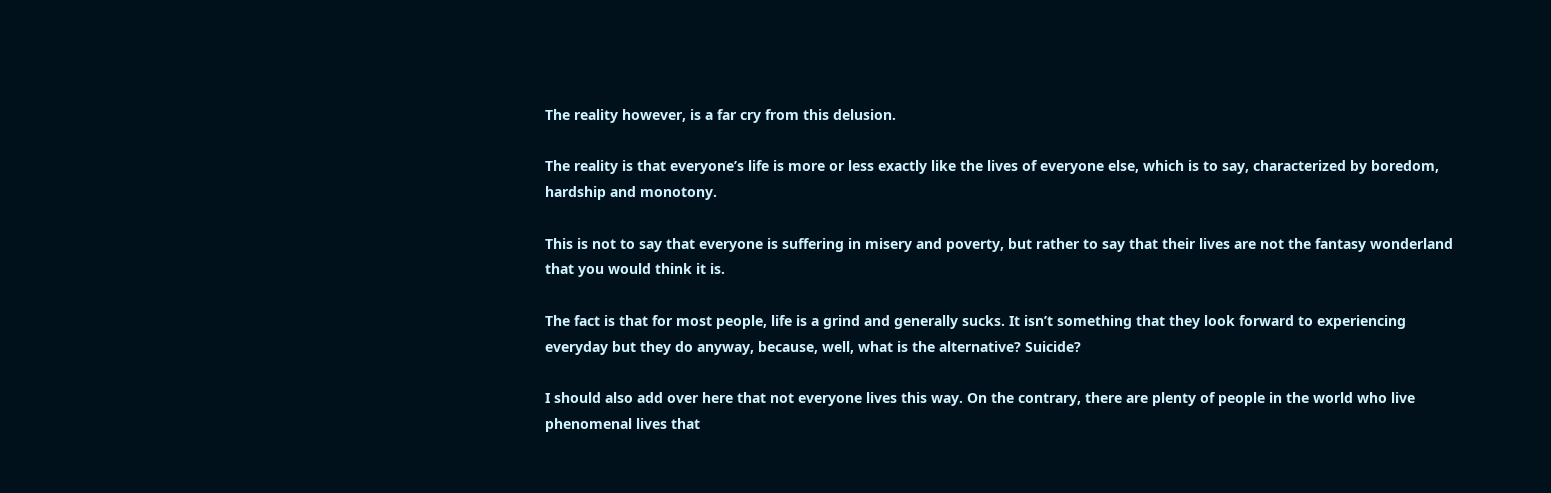The reality however, is a far cry from this delusion.

The reality is that everyone’s life is more or less exactly like the lives of everyone else, which is to say, characterized by boredom, hardship and monotony.

This is not to say that everyone is suffering in misery and poverty, but rather to say that their lives are not the fantasy wonderland that you would think it is.

The fact is that for most people, life is a grind and generally sucks. It isn’t something that they look forward to experiencing everyday but they do anyway, because, well, what is the alternative? Suicide?

I should also add over here that not everyone lives this way. On the contrary, there are plenty of people in the world who live phenomenal lives that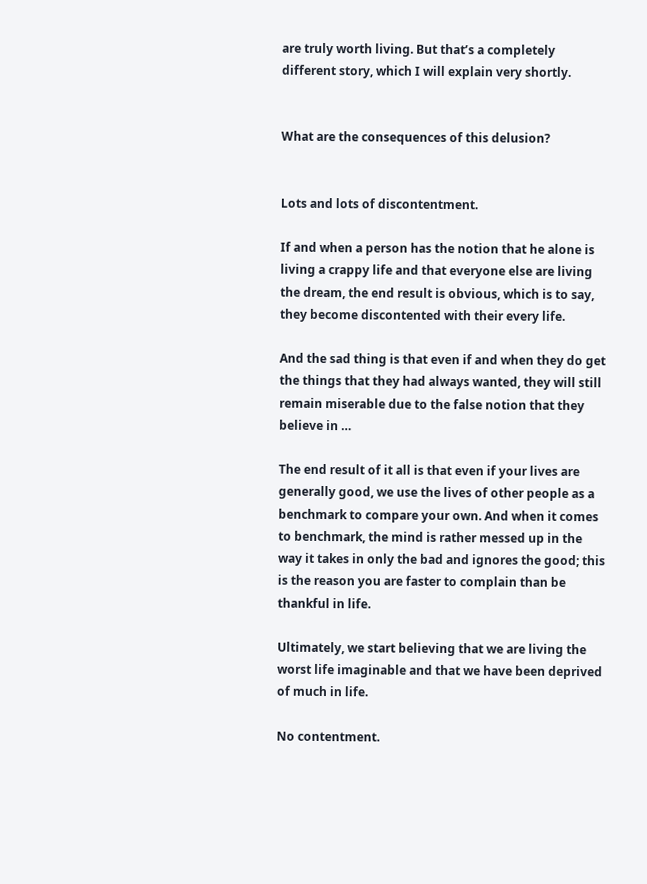are truly worth living. But that’s a completely different story, which I will explain very shortly.


What are the consequences of this delusion?


Lots and lots of discontentment.

If and when a person has the notion that he alone is living a crappy life and that everyone else are living the dream, the end result is obvious, which is to say, they become discontented with their every life.

And the sad thing is that even if and when they do get the things that they had always wanted, they will still remain miserable due to the false notion that they believe in …

The end result of it all is that even if your lives are generally good, we use the lives of other people as a benchmark to compare your own. And when it comes to benchmark, the mind is rather messed up in the way it takes in only the bad and ignores the good; this is the reason you are faster to complain than be thankful in life.

Ultimately, we start believing that we are living the worst life imaginable and that we have been deprived of much in life.

No contentment.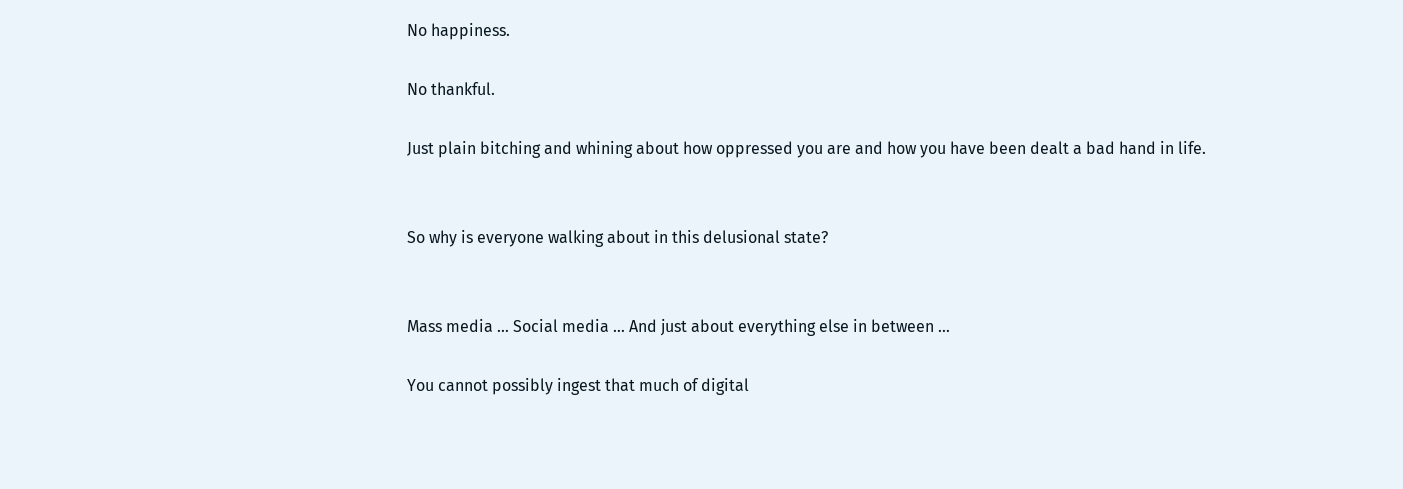No happiness.

No thankful.

Just plain bitching and whining about how oppressed you are and how you have been dealt a bad hand in life.


So why is everyone walking about in this delusional state?


Mass media … Social media … And just about everything else in between …

You cannot possibly ingest that much of digital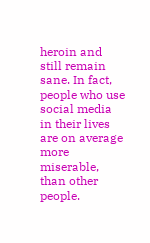heroin and still remain sane. In fact, people who use social media in their lives are on average more miserable, than other people.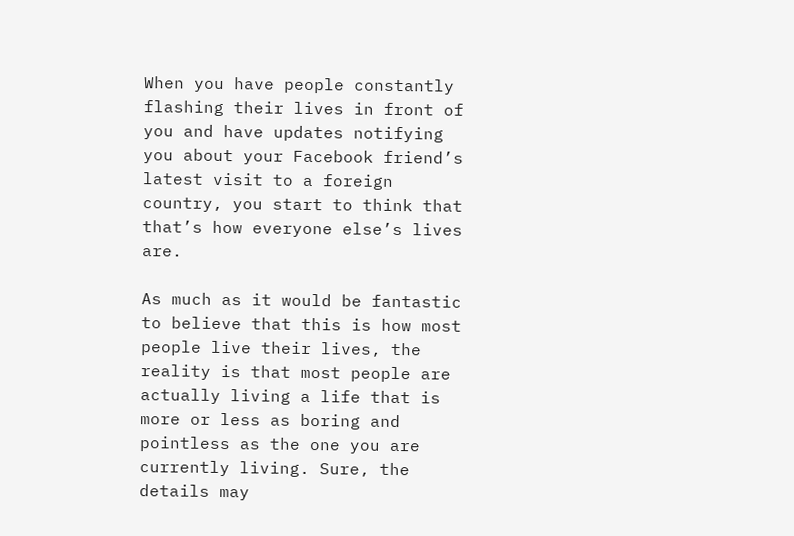When you have people constantly flashing their lives in front of you and have updates notifying you about your Facebook friend’s latest visit to a foreign country, you start to think that that’s how everyone else’s lives are.

As much as it would be fantastic to believe that this is how most people live their lives, the reality is that most people are actually living a life that is more or less as boring and pointless as the one you are currently living. Sure, the details may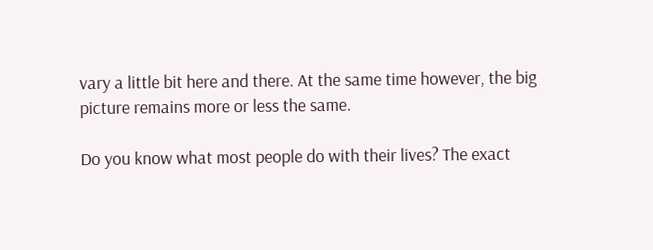vary a little bit here and there. At the same time however, the big picture remains more or less the same.

Do you know what most people do with their lives? The exact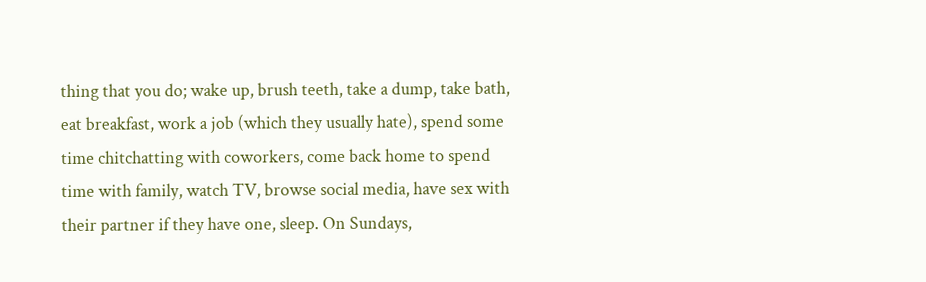thing that you do; wake up, brush teeth, take a dump, take bath, eat breakfast, work a job (which they usually hate), spend some time chitchatting with coworkers, come back home to spend time with family, watch TV, browse social media, have sex with their partner if they have one, sleep. On Sundays,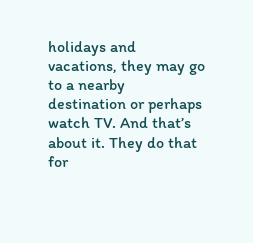holidays and vacations, they may go to a nearby destination or perhaps watch TV. And that’s about it. They do that for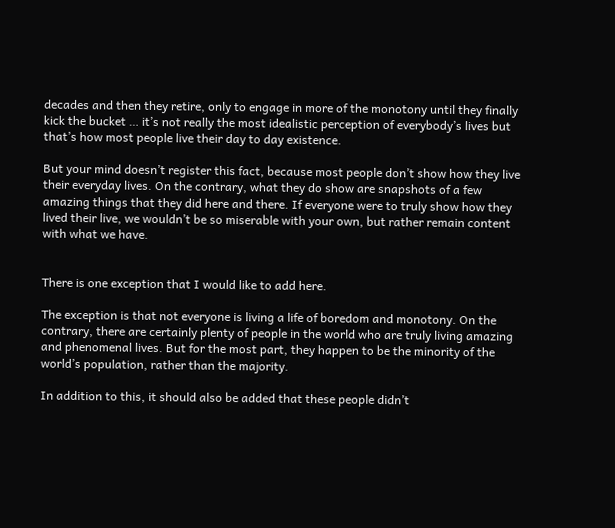decades and then they retire, only to engage in more of the monotony until they finally kick the bucket … it’s not really the most idealistic perception of everybody’s lives but that’s how most people live their day to day existence.

But your mind doesn’t register this fact, because most people don’t show how they live their everyday lives. On the contrary, what they do show are snapshots of a few amazing things that they did here and there. If everyone were to truly show how they lived their live, we wouldn’t be so miserable with your own, but rather remain content with what we have.


There is one exception that I would like to add here.

The exception is that not everyone is living a life of boredom and monotony. On the contrary, there are certainly plenty of people in the world who are truly living amazing and phenomenal lives. But for the most part, they happen to be the minority of the world’s population, rather than the majority.

In addition to this, it should also be added that these people didn’t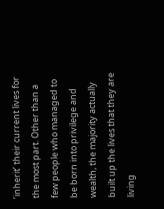‘inherit’ their current lives for the most part. Other than a few people who managed to be born into privilege and wealth, the majority actually built up the lives that they are living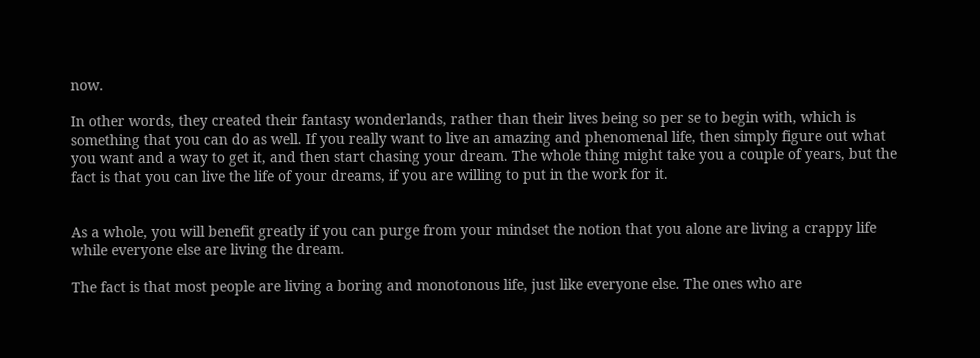now.

In other words, they created their fantasy wonderlands, rather than their lives being so per se to begin with, which is something that you can do as well. If you really want to live an amazing and phenomenal life, then simply figure out what you want and a way to get it, and then start chasing your dream. The whole thing might take you a couple of years, but the fact is that you can live the life of your dreams, if you are willing to put in the work for it.


As a whole, you will benefit greatly if you can purge from your mindset the notion that you alone are living a crappy life while everyone else are living the dream.

The fact is that most people are living a boring and monotonous life, just like everyone else. The ones who are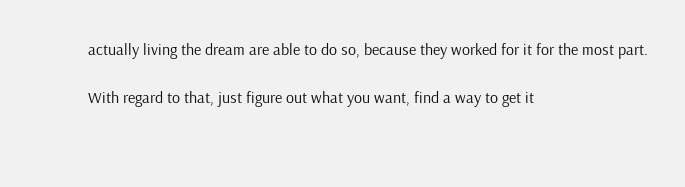actually living the dream are able to do so, because they worked for it for the most part.

With regard to that, just figure out what you want, find a way to get it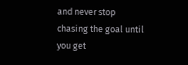and never stop chasing the goal until you get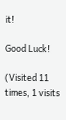it!

Good Luck!

(Visited 11 times, 1 visits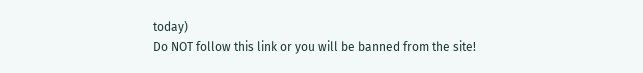today)
Do NOT follow this link or you will be banned from the site!